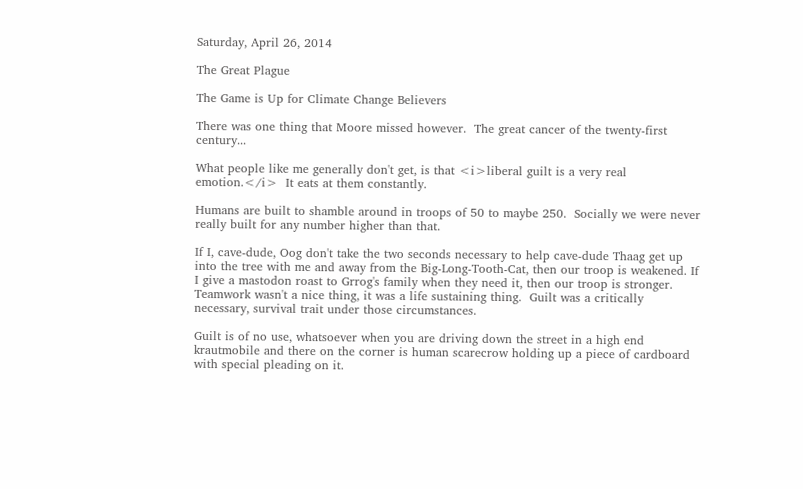Saturday, April 26, 2014

The Great Plague

The Game is Up for Climate Change Believers

There was one thing that Moore missed however.  The great cancer of the twenty-first century...

What people like me generally don't get, is that <i>liberal guilt is a very real emotion.</i>  It eats at them constantly.

Humans are built to shamble around in troops of 50 to maybe 250.  Socially we were never really built for any number higher than that.

If I, cave-dude, Oog don't take the two seconds necessary to help cave-dude Thaag get up into the tree with me and away from the Big-Long-Tooth-Cat, then our troop is weakened. If I give a mastodon roast to Grrog's family when they need it, then our troop is stronger. Teamwork wasn't a nice thing, it was a life sustaining thing.  Guilt was a critically necessary, survival trait under those circumstances.

Guilt is of no use, whatsoever when you are driving down the street in a high end krautmobile and there on the corner is human scarecrow holding up a piece of cardboard with special pleading on it.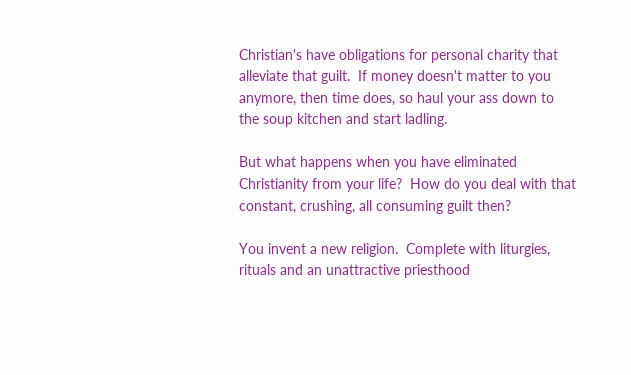Christian's have obligations for personal charity that alleviate that guilt.  If money doesn't matter to you anymore, then time does, so haul your ass down to the soup kitchen and start ladling.

But what happens when you have eliminated Christianity from your life?  How do you deal with that constant, crushing, all consuming guilt then?

You invent a new religion.  Complete with liturgies, rituals and an unattractive priesthood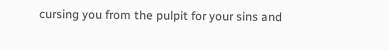cursing you from the pulpit for your sins and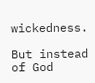wickedness.

But instead of God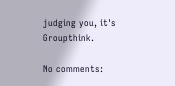judging you, it's Groupthink.

No comments: